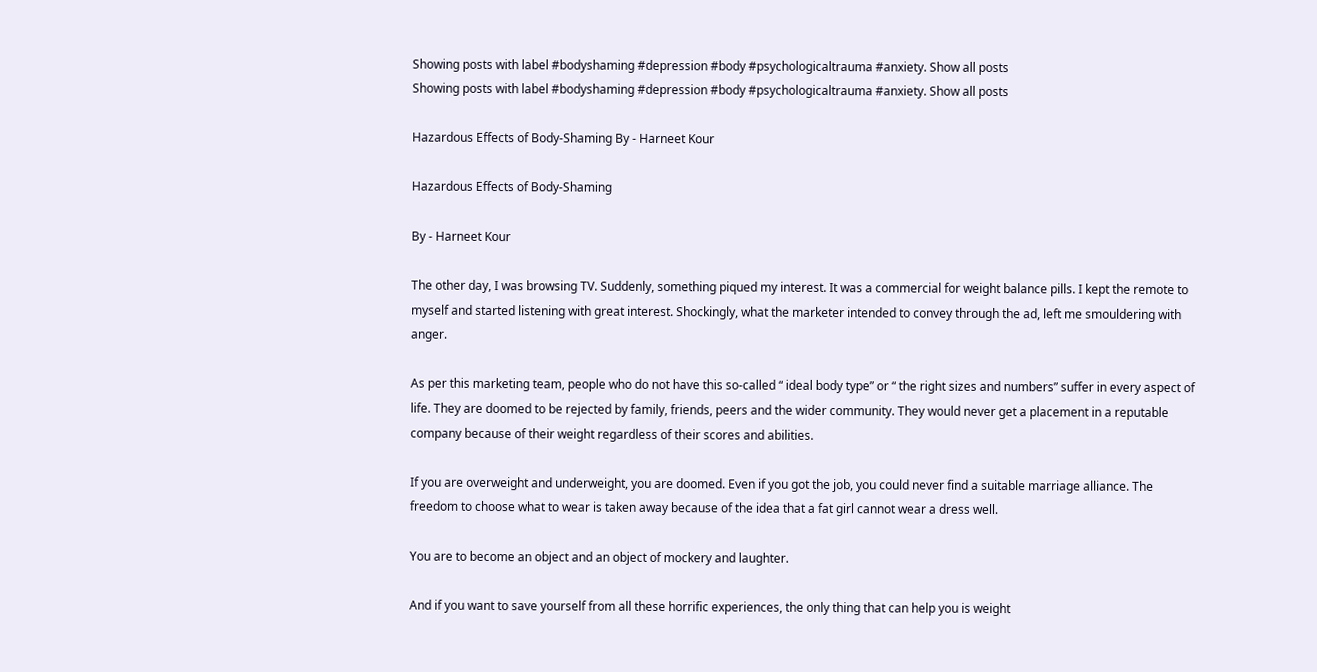Showing posts with label #bodyshaming #depression #body #psychologicaltrauma #anxiety. Show all posts
Showing posts with label #bodyshaming #depression #body #psychologicaltrauma #anxiety. Show all posts

Hazardous Effects of Body-Shaming By - Harneet Kour

Hazardous Effects of Body-Shaming

By - Harneet Kour

The other day, I was browsing TV. Suddenly, something piqued my interest. It was a commercial for weight balance pills. I kept the remote to myself and started listening with great interest. Shockingly, what the marketer intended to convey through the ad, left me smouldering with anger.

As per this marketing team, people who do not have this so-called “ ideal body type” or “ the right sizes and numbers” suffer in every aspect of life. They are doomed to be rejected by family, friends, peers and the wider community. They would never get a placement in a reputable company because of their weight regardless of their scores and abilities.

If you are overweight and underweight, you are doomed. Even if you got the job, you could never find a suitable marriage alliance. The freedom to choose what to wear is taken away because of the idea that a fat girl cannot wear a dress well.

You are to become an object and an object of mockery and laughter.

And if you want to save yourself from all these horrific experiences, the only thing that can help you is weight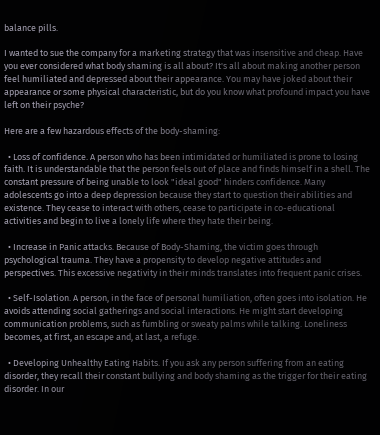balance pills.

I wanted to sue the company for a marketing strategy that was insensitive and cheap. Have you ever considered what body shaming is all about? It's all about making another person feel humiliated and depressed about their appearance. You may have joked about their appearance or some physical characteristic, but do you know what profound impact you have left on their psyche?

Here are a few hazardous effects of the body-shaming:

  • Loss of confidence. A person who has been intimidated or humiliated is prone to losing faith. It is understandable that the person feels out of place and finds himself in a shell. The constant pressure of being unable to look "ideal good" hinders confidence. Many adolescents go into a deep depression because they start to question their abilities and existence. They cease to interact with others, cease to participate in co-educational activities and begin to live a lonely life where they hate their being.

  • Increase in Panic attacks. Because of Body-Shaming, the victim goes through psychological trauma. They have a propensity to develop negative attitudes and perspectives. This excessive negativity in their minds translates into frequent panic crises.

  • Self-Isolation. A person, in the face of personal humiliation, often goes into isolation. He avoids attending social gatherings and social interactions. He might start developing communication problems, such as fumbling or sweaty palms while talking. Loneliness becomes, at first, an escape and, at last, a refuge.

  • Developing Unhealthy Eating Habits. If you ask any person suffering from an eating disorder, they recall their constant bullying and body shaming as the trigger for their eating disorder. In our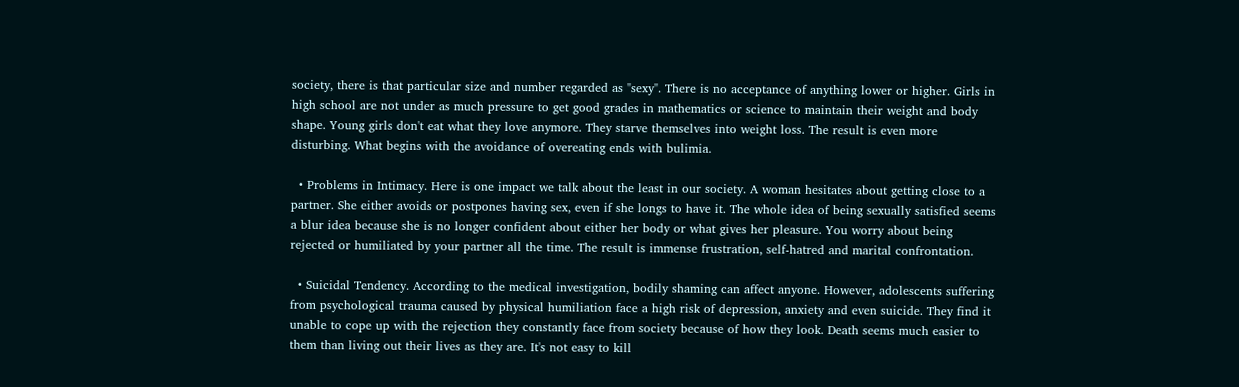society, there is that particular size and number regarded as "sexy". There is no acceptance of anything lower or higher. Girls in high school are not under as much pressure to get good grades in mathematics or science to maintain their weight and body shape. Young girls don't eat what they love anymore. They starve themselves into weight loss. The result is even more disturbing. What begins with the avoidance of overeating ends with bulimia.

  • Problems in Intimacy. Here is one impact we talk about the least in our society. A woman hesitates about getting close to a partner. She either avoids or postpones having sex, even if she longs to have it. The whole idea of being sexually satisfied seems a blur idea because she is no longer confident about either her body or what gives her pleasure. You worry about being rejected or humiliated by your partner all the time. The result is immense frustration, self-hatred and marital confrontation.

  • Suicidal Tendency. According to the medical investigation, bodily shaming can affect anyone. However, adolescents suffering from psychological trauma caused by physical humiliation face a high risk of depression, anxiety and even suicide. They find it unable to cope up with the rejection they constantly face from society because of how they look. Death seems much easier to them than living out their lives as they are. It's not easy to kill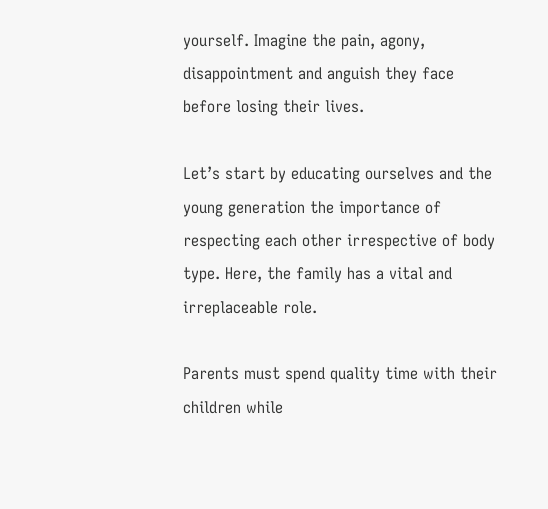yourself. Imagine the pain, agony, disappointment and anguish they face before losing their lives.

Let’s start by educating ourselves and the young generation the importance of respecting each other irrespective of body type. Here, the family has a vital and irreplaceable role.

Parents must spend quality time with their children while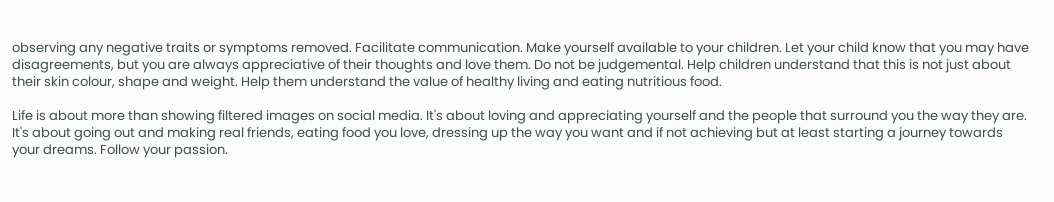observing any negative traits or symptoms removed. Facilitate communication. Make yourself available to your children. Let your child know that you may have disagreements, but you are always appreciative of their thoughts and love them. Do not be judgemental. Help children understand that this is not just about their skin colour, shape and weight. Help them understand the value of healthy living and eating nutritious food.

Life is about more than showing filtered images on social media. It's about loving and appreciating yourself and the people that surround you the way they are. It's about going out and making real friends, eating food you love, dressing up the way you want and if not achieving but at least starting a journey towards your dreams. Follow your passion.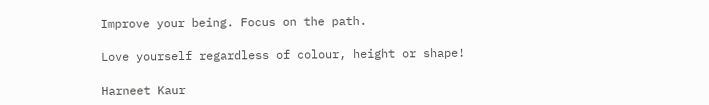Improve your being. Focus on the path.

Love yourself regardless of colour, height or shape!

Harneet Kaur